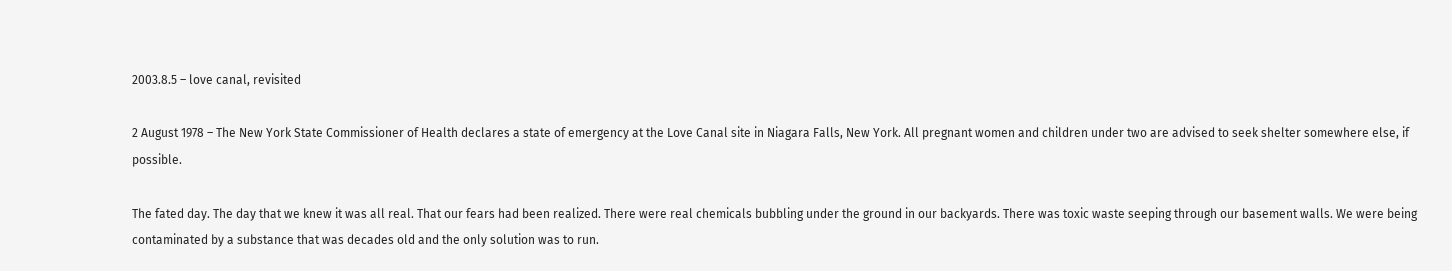2003.8.5 – love canal, revisited

2 August 1978 – The New York State Commissioner of Health declares a state of emergency at the Love Canal site in Niagara Falls, New York. All pregnant women and children under two are advised to seek shelter somewhere else, if possible.

The fated day. The day that we knew it was all real. That our fears had been realized. There were real chemicals bubbling under the ground in our backyards. There was toxic waste seeping through our basement walls. We were being contaminated by a substance that was decades old and the only solution was to run.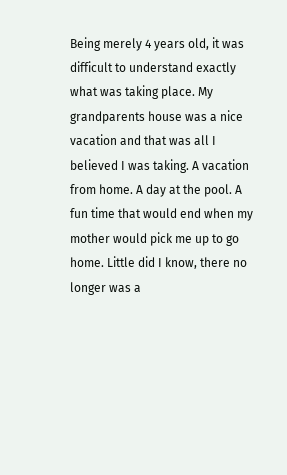Being merely 4 years old, it was difficult to understand exactly what was taking place. My grandparents house was a nice vacation and that was all I believed I was taking. A vacation from home. A day at the pool. A fun time that would end when my mother would pick me up to go home. Little did I know, there no longer was a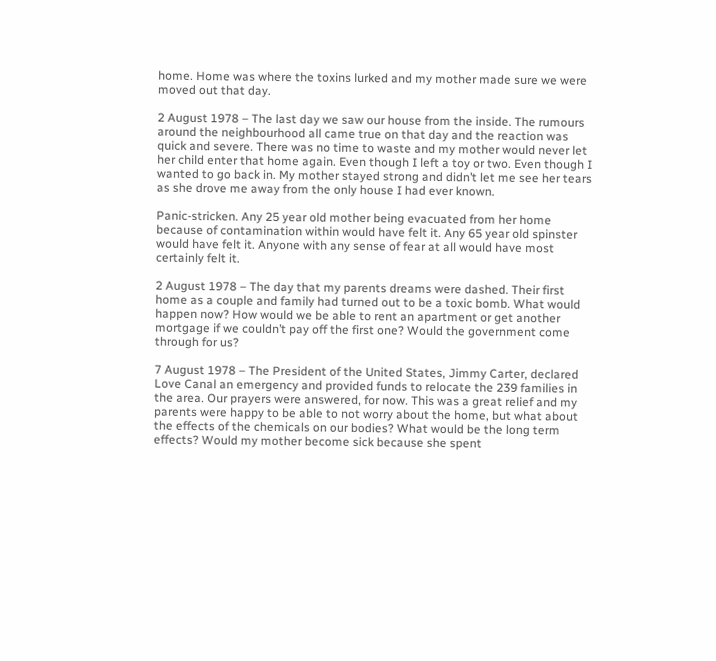home. Home was where the toxins lurked and my mother made sure we were moved out that day.

2 August 1978 – The last day we saw our house from the inside. The rumours around the neighbourhood all came true on that day and the reaction was quick and severe. There was no time to waste and my mother would never let her child enter that home again. Even though I left a toy or two. Even though I wanted to go back in. My mother stayed strong and didn’t let me see her tears as she drove me away from the only house I had ever known.

Panic-stricken. Any 25 year old mother being evacuated from her home because of contamination within would have felt it. Any 65 year old spinster would have felt it. Anyone with any sense of fear at all would have most certainly felt it.

2 August 1978 – The day that my parents dreams were dashed. Their first home as a couple and family had turned out to be a toxic bomb. What would happen now? How would we be able to rent an apartment or get another mortgage if we couldn’t pay off the first one? Would the government come through for us?

7 August 1978 – The President of the United States, Jimmy Carter, declared Love Canal an emergency and provided funds to relocate the 239 families in the area. Our prayers were answered, for now. This was a great relief and my parents were happy to be able to not worry about the home, but what about the effects of the chemicals on our bodies? What would be the long term effects? Would my mother become sick because she spent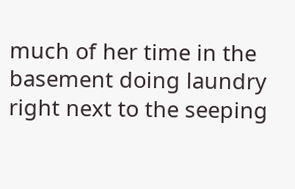much of her time in the basement doing laundry right next to the seeping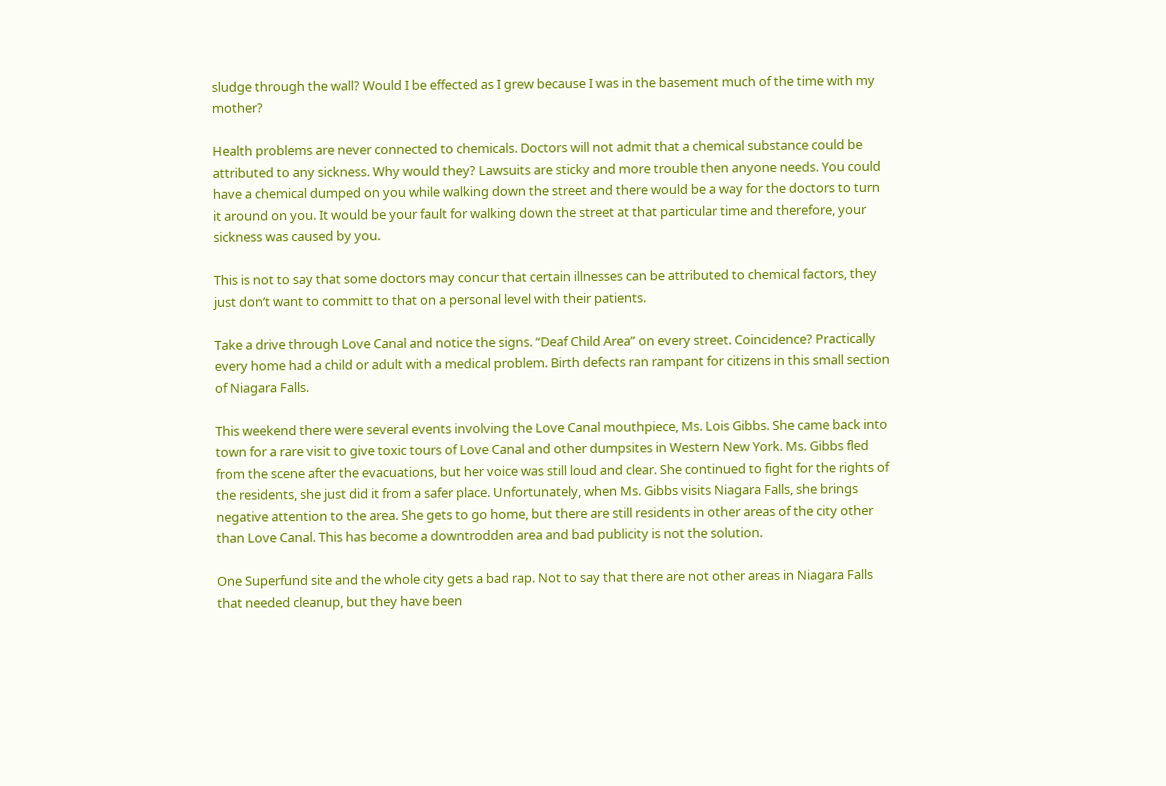sludge through the wall? Would I be effected as I grew because I was in the basement much of the time with my mother?

Health problems are never connected to chemicals. Doctors will not admit that a chemical substance could be attributed to any sickness. Why would they? Lawsuits are sticky and more trouble then anyone needs. You could have a chemical dumped on you while walking down the street and there would be a way for the doctors to turn it around on you. It would be your fault for walking down the street at that particular time and therefore, your sickness was caused by you.

This is not to say that some doctors may concur that certain illnesses can be attributed to chemical factors, they just don’t want to committ to that on a personal level with their patients.

Take a drive through Love Canal and notice the signs. “Deaf Child Area” on every street. Coincidence? Practically every home had a child or adult with a medical problem. Birth defects ran rampant for citizens in this small section of Niagara Falls.

This weekend there were several events involving the Love Canal mouthpiece, Ms. Lois Gibbs. She came back into town for a rare visit to give toxic tours of Love Canal and other dumpsites in Western New York. Ms. Gibbs fled from the scene after the evacuations, but her voice was still loud and clear. She continued to fight for the rights of the residents, she just did it from a safer place. Unfortunately, when Ms. Gibbs visits Niagara Falls, she brings negative attention to the area. She gets to go home, but there are still residents in other areas of the city other than Love Canal. This has become a downtrodden area and bad publicity is not the solution.

One Superfund site and the whole city gets a bad rap. Not to say that there are not other areas in Niagara Falls that needed cleanup, but they have been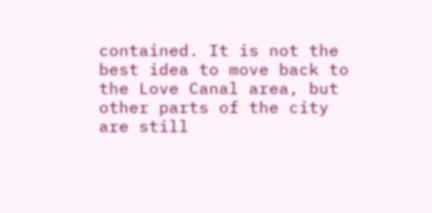contained. It is not the best idea to move back to the Love Canal area, but other parts of the city are still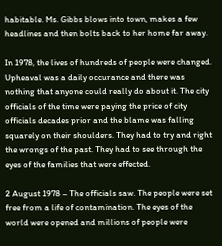habitable. Ms. Gibbs blows into town, makes a few headlines and then bolts back to her home far away.

In 1978, the lives of hundreds of people were changed. Upheaval was a daily occurance and there was nothing that anyone could really do about it. The city officials of the time were paying the price of city officials decades prior and the blame was falling squarely on their shoulders. They had to try and right the wrongs of the past. They had to see through the eyes of the families that were effected.

2 August 1978 – The officials saw. The people were set free from a life of contamination. The eyes of the world were opened and millions of people were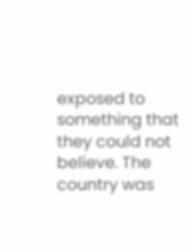exposed to something that they could not believe. The country was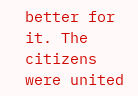better for it. The citizens were united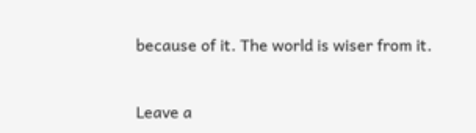because of it. The world is wiser from it.


Leave a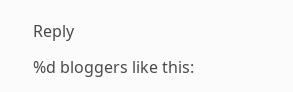Reply

%d bloggers like this: